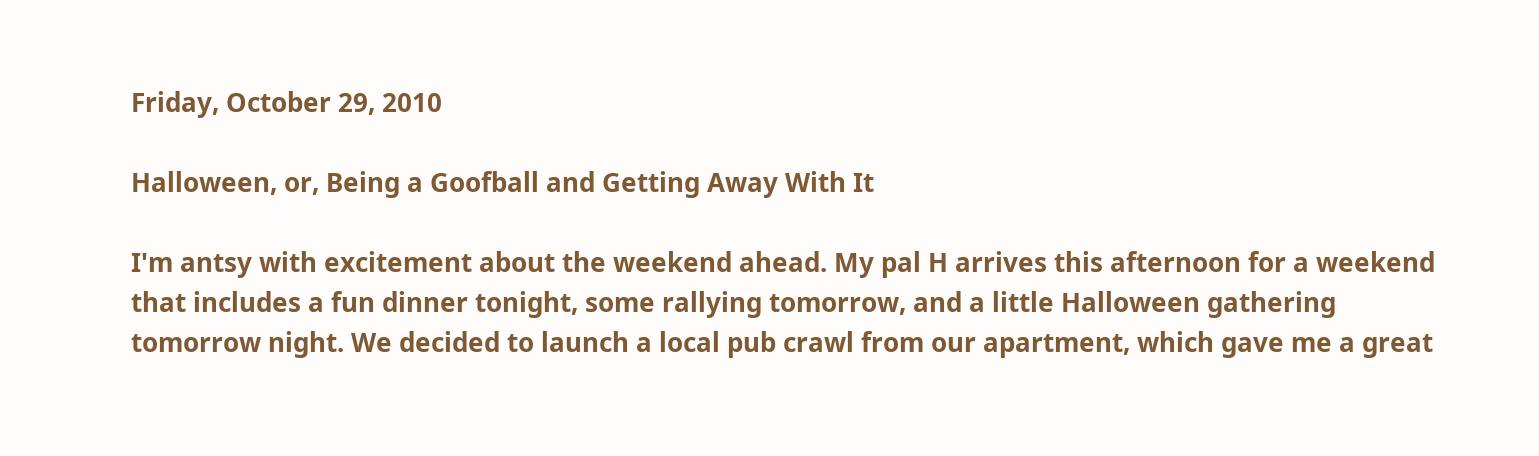Friday, October 29, 2010

Halloween, or, Being a Goofball and Getting Away With It

I'm antsy with excitement about the weekend ahead. My pal H arrives this afternoon for a weekend that includes a fun dinner tonight, some rallying tomorrow, and a little Halloween gathering tomorrow night. We decided to launch a local pub crawl from our apartment, which gave me a great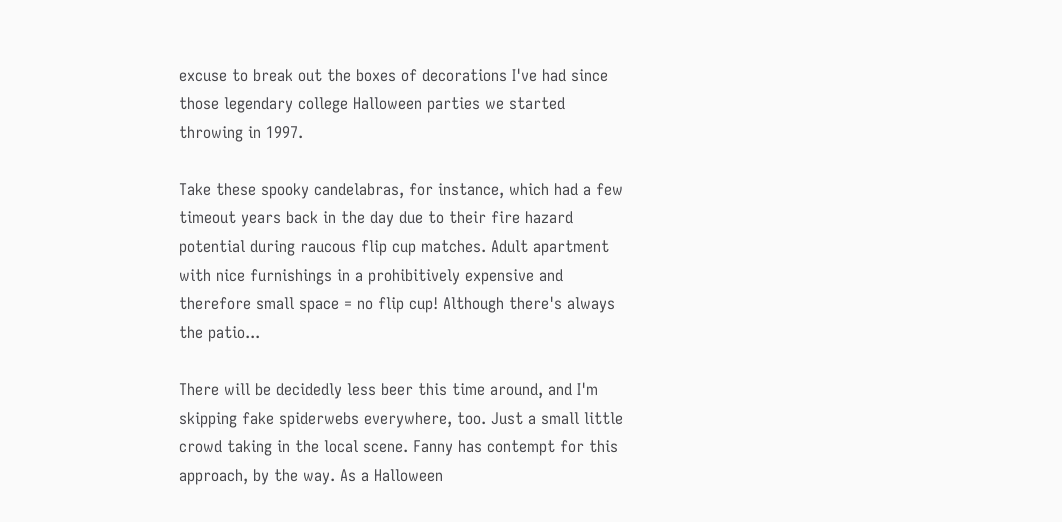excuse to break out the boxes of decorations I've had since those legendary college Halloween parties we started throwing in 1997.

Take these spooky candelabras, for instance, which had a few timeout years back in the day due to their fire hazard potential during raucous flip cup matches. Adult apartment with nice furnishings in a prohibitively expensive and therefore small space = no flip cup! Although there's always the patio...

There will be decidedly less beer this time around, and I'm skipping fake spiderwebs everywhere, too. Just a small little crowd taking in the local scene. Fanny has contempt for this approach, by the way. As a Halloween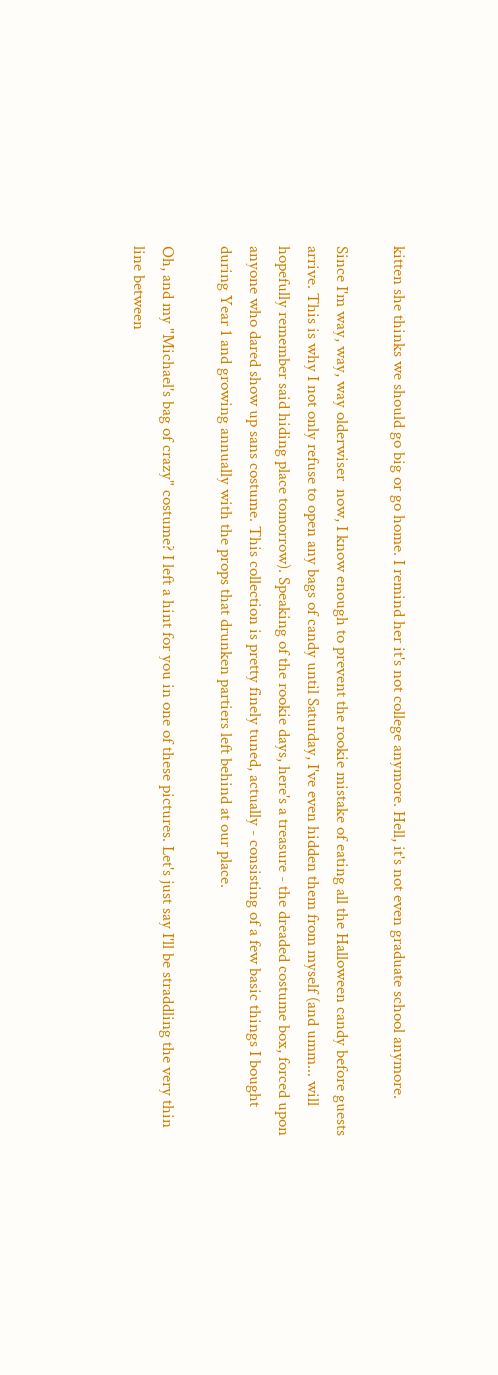kitten she thinks we should go big or go home. I remind her it's not college anymore. Hell, it's not even graduate school anymore.

Since I'm way, way, way olderwiser  now, I know enough to prevent the rookie mistake of eating all the Halloween candy before guests arrive. This is why I not only refuse to open any bags of candy until Saturday, I've even hidden them from myself (and umm... will hopefully remember said hiding place tomorrow). Speaking of the rookie days, here's a treasure - the dreaded costume box, forced upon anyone who dared show up sans costume. This collection is pretty finely tuned, actually - consisting of a few basic things I bought during Year 1 and growing annually with the props that drunken partiers left behind at our place.

Oh, and my "Michael's bag of crazy" costume? I left a hint for you in one of these pictures. Let's just say I'll be straddling the very thin line between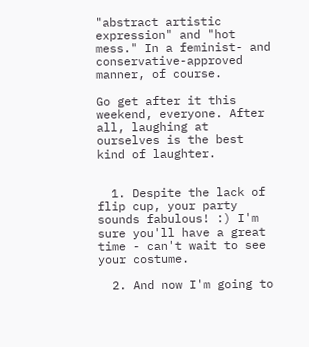"abstract artistic expression" and "hot mess." In a feminist- and conservative-approved manner, of course.

Go get after it this weekend, everyone. After all, laughing at ourselves is the best kind of laughter.


  1. Despite the lack of flip cup, your party sounds fabulous! :) I'm sure you'll have a great time - can't wait to see your costume.

  2. And now I'm going to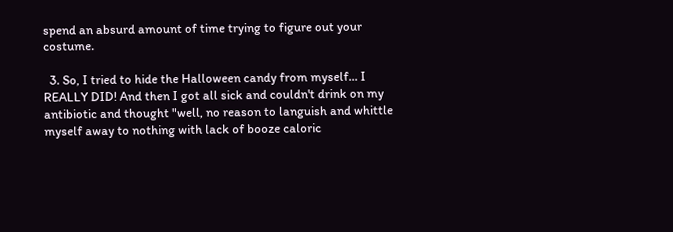spend an absurd amount of time trying to figure out your costume.

  3. So, I tried to hide the Halloween candy from myself... I REALLY DID! And then I got all sick and couldn't drink on my antibiotic and thought "well, no reason to languish and whittle myself away to nothing with lack of booze caloric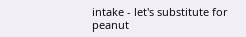intake - let's substitute for peanut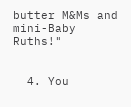butter M&Ms and mini-Baby Ruths!"


  4. You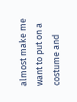almost make me want to put on a costume and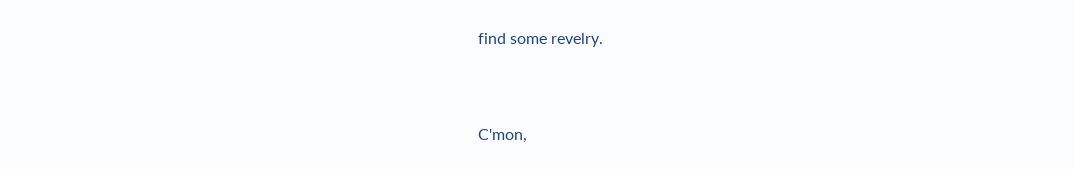find some revelry.


C'mon,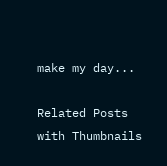make my day...

Related Posts with Thumbnails